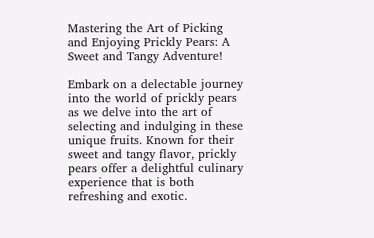Mastering the Art of Picking and Enjoying Prickly Pears: A Sweet and Tangy Adventure!

Embark on a delectable journey into the world of prickly pears as we delve into the art of selecting and indulging in these unique fruits. Known for their sweet and tangy flavor, prickly pears offer a delightful culinary experience that is both refreshing and exotic.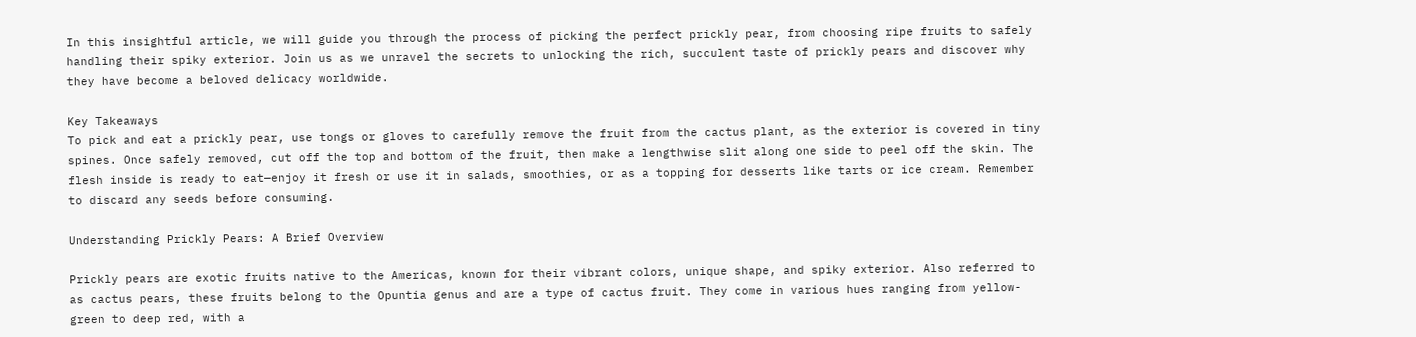In this insightful article, we will guide you through the process of picking the perfect prickly pear, from choosing ripe fruits to safely handling their spiky exterior. Join us as we unravel the secrets to unlocking the rich, succulent taste of prickly pears and discover why they have become a beloved delicacy worldwide.

Key Takeaways
To pick and eat a prickly pear, use tongs or gloves to carefully remove the fruit from the cactus plant, as the exterior is covered in tiny spines. Once safely removed, cut off the top and bottom of the fruit, then make a lengthwise slit along one side to peel off the skin. The flesh inside is ready to eat—enjoy it fresh or use it in salads, smoothies, or as a topping for desserts like tarts or ice cream. Remember to discard any seeds before consuming.

Understanding Prickly Pears: A Brief Overview

Prickly pears are exotic fruits native to the Americas, known for their vibrant colors, unique shape, and spiky exterior. Also referred to as cactus pears, these fruits belong to the Opuntia genus and are a type of cactus fruit. They come in various hues ranging from yellow-green to deep red, with a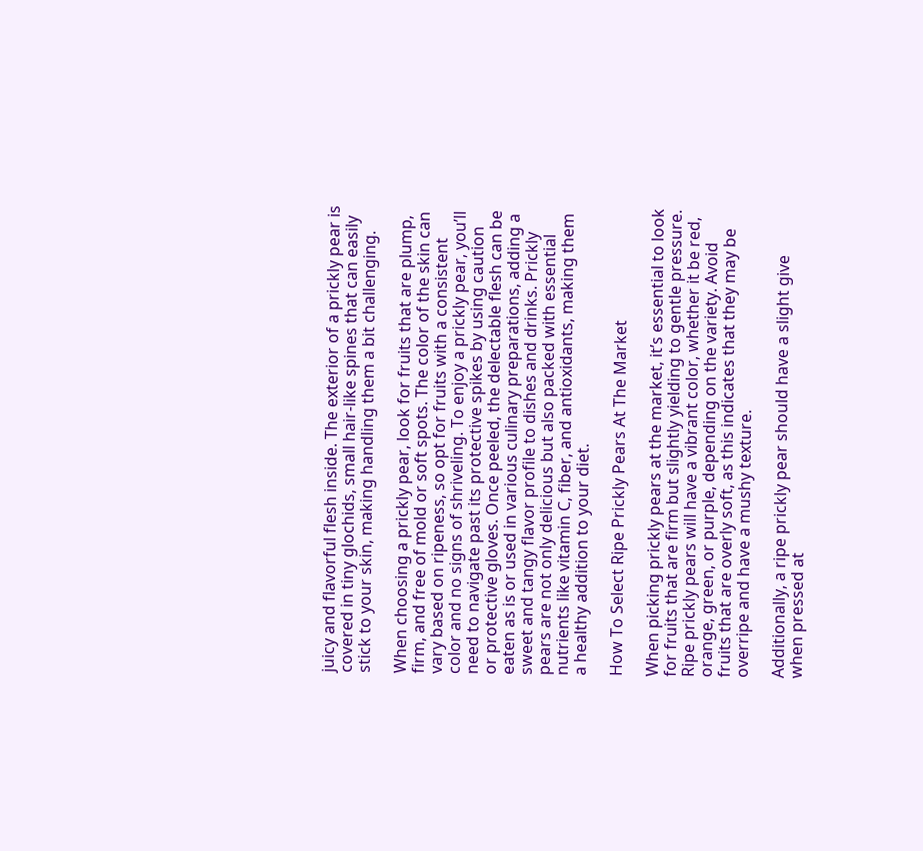juicy and flavorful flesh inside. The exterior of a prickly pear is covered in tiny glochids, small hair-like spines that can easily stick to your skin, making handling them a bit challenging.

When choosing a prickly pear, look for fruits that are plump, firm, and free of mold or soft spots. The color of the skin can vary based on ripeness, so opt for fruits with a consistent color and no signs of shriveling. To enjoy a prickly pear, you’ll need to navigate past its protective spikes by using caution or protective gloves. Once peeled, the delectable flesh can be eaten as is or used in various culinary preparations, adding a sweet and tangy flavor profile to dishes and drinks. Prickly pears are not only delicious but also packed with essential nutrients like vitamin C, fiber, and antioxidants, making them a healthy addition to your diet.

How To Select Ripe Prickly Pears At The Market

When picking prickly pears at the market, it’s essential to look for fruits that are firm but slightly yielding to gentle pressure. Ripe prickly pears will have a vibrant color, whether it be red, orange, green, or purple, depending on the variety. Avoid fruits that are overly soft, as this indicates that they may be overripe and have a mushy texture.

Additionally, a ripe prickly pear should have a slight give when pressed at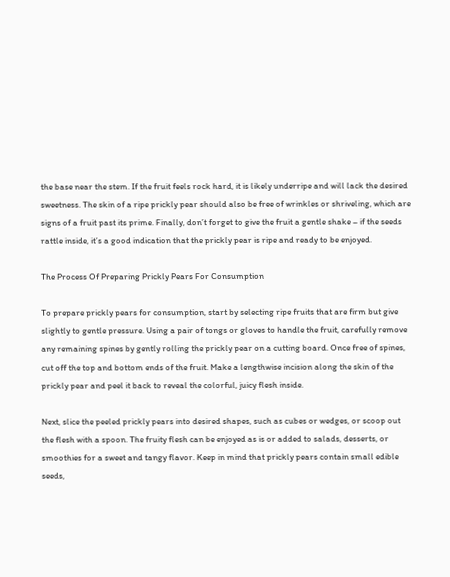the base near the stem. If the fruit feels rock hard, it is likely underripe and will lack the desired sweetness. The skin of a ripe prickly pear should also be free of wrinkles or shriveling, which are signs of a fruit past its prime. Finally, don’t forget to give the fruit a gentle shake – if the seeds rattle inside, it’s a good indication that the prickly pear is ripe and ready to be enjoyed.

The Process Of Preparing Prickly Pears For Consumption

To prepare prickly pears for consumption, start by selecting ripe fruits that are firm but give slightly to gentle pressure. Using a pair of tongs or gloves to handle the fruit, carefully remove any remaining spines by gently rolling the prickly pear on a cutting board. Once free of spines, cut off the top and bottom ends of the fruit. Make a lengthwise incision along the skin of the prickly pear and peel it back to reveal the colorful, juicy flesh inside.

Next, slice the peeled prickly pears into desired shapes, such as cubes or wedges, or scoop out the flesh with a spoon. The fruity flesh can be enjoyed as is or added to salads, desserts, or smoothies for a sweet and tangy flavor. Keep in mind that prickly pears contain small edible seeds,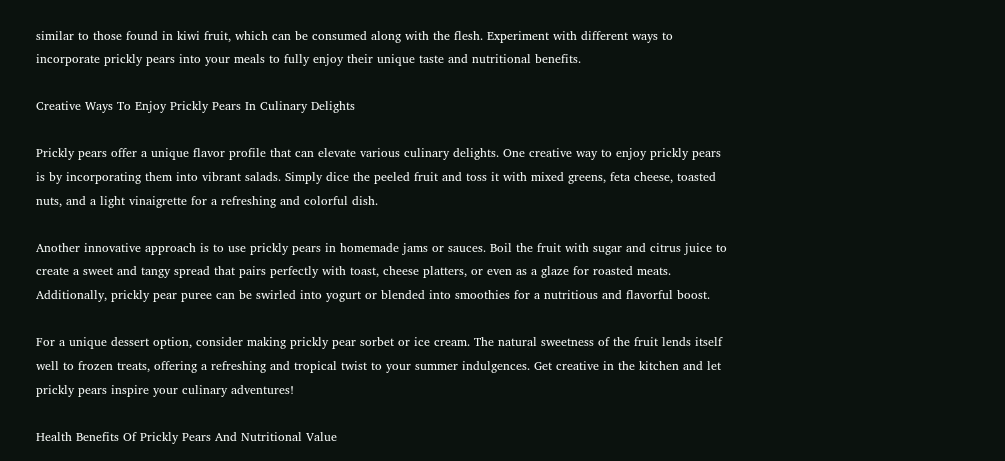similar to those found in kiwi fruit, which can be consumed along with the flesh. Experiment with different ways to incorporate prickly pears into your meals to fully enjoy their unique taste and nutritional benefits.

Creative Ways To Enjoy Prickly Pears In Culinary Delights

Prickly pears offer a unique flavor profile that can elevate various culinary delights. One creative way to enjoy prickly pears is by incorporating them into vibrant salads. Simply dice the peeled fruit and toss it with mixed greens, feta cheese, toasted nuts, and a light vinaigrette for a refreshing and colorful dish.

Another innovative approach is to use prickly pears in homemade jams or sauces. Boil the fruit with sugar and citrus juice to create a sweet and tangy spread that pairs perfectly with toast, cheese platters, or even as a glaze for roasted meats. Additionally, prickly pear puree can be swirled into yogurt or blended into smoothies for a nutritious and flavorful boost.

For a unique dessert option, consider making prickly pear sorbet or ice cream. The natural sweetness of the fruit lends itself well to frozen treats, offering a refreshing and tropical twist to your summer indulgences. Get creative in the kitchen and let prickly pears inspire your culinary adventures!

Health Benefits Of Prickly Pears And Nutritional Value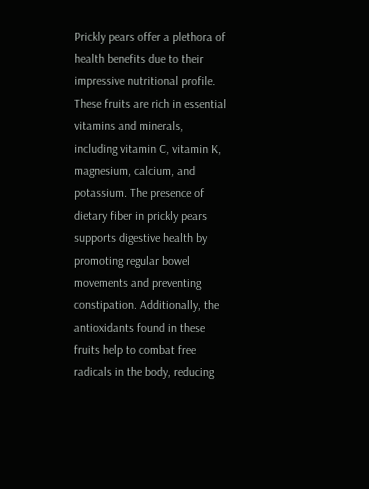Prickly pears offer a plethora of health benefits due to their impressive nutritional profile. These fruits are rich in essential vitamins and minerals, including vitamin C, vitamin K, magnesium, calcium, and potassium. The presence of dietary fiber in prickly pears supports digestive health by promoting regular bowel movements and preventing constipation. Additionally, the antioxidants found in these fruits help to combat free radicals in the body, reducing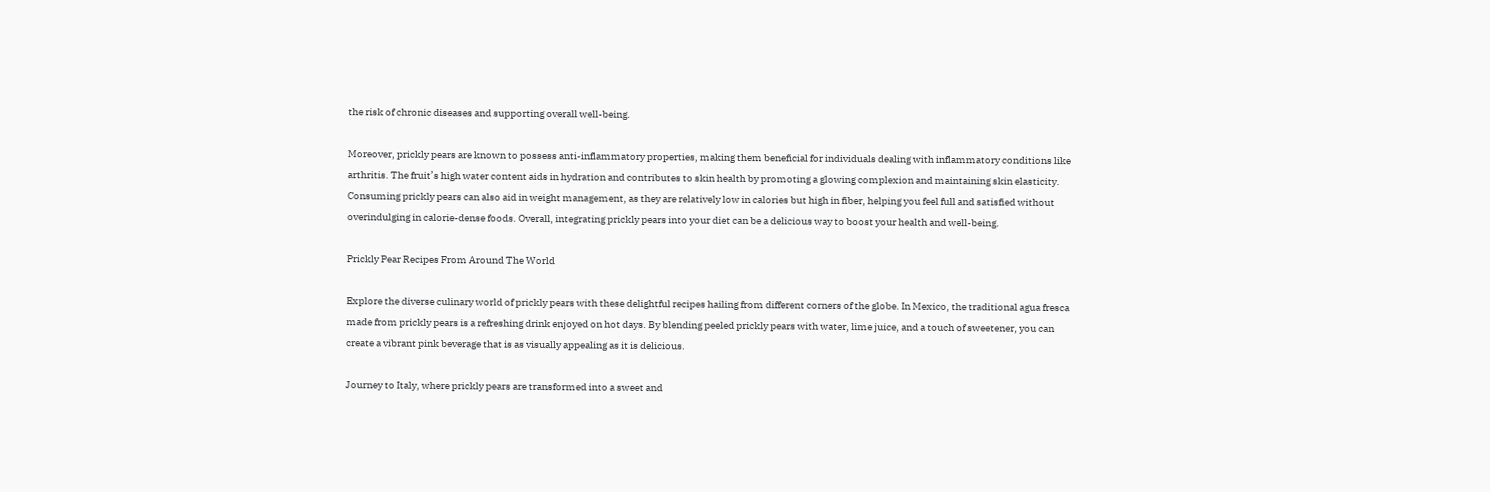the risk of chronic diseases and supporting overall well-being.

Moreover, prickly pears are known to possess anti-inflammatory properties, making them beneficial for individuals dealing with inflammatory conditions like arthritis. The fruit’s high water content aids in hydration and contributes to skin health by promoting a glowing complexion and maintaining skin elasticity. Consuming prickly pears can also aid in weight management, as they are relatively low in calories but high in fiber, helping you feel full and satisfied without overindulging in calorie-dense foods. Overall, integrating prickly pears into your diet can be a delicious way to boost your health and well-being.

Prickly Pear Recipes From Around The World

Explore the diverse culinary world of prickly pears with these delightful recipes hailing from different corners of the globe. In Mexico, the traditional agua fresca made from prickly pears is a refreshing drink enjoyed on hot days. By blending peeled prickly pears with water, lime juice, and a touch of sweetener, you can create a vibrant pink beverage that is as visually appealing as it is delicious.

Journey to Italy, where prickly pears are transformed into a sweet and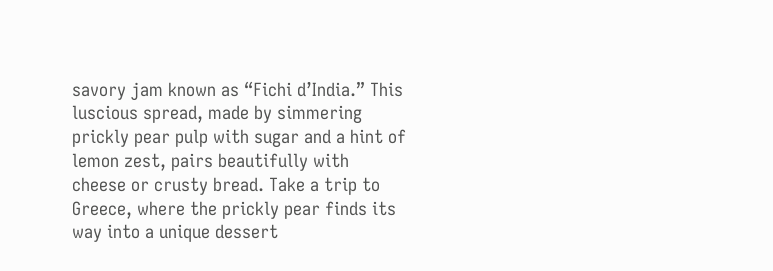savory jam known as “Fichi d’India.” This luscious spread, made by simmering prickly pear pulp with sugar and a hint of lemon zest, pairs beautifully with cheese or crusty bread. Take a trip to Greece, where the prickly pear finds its way into a unique dessert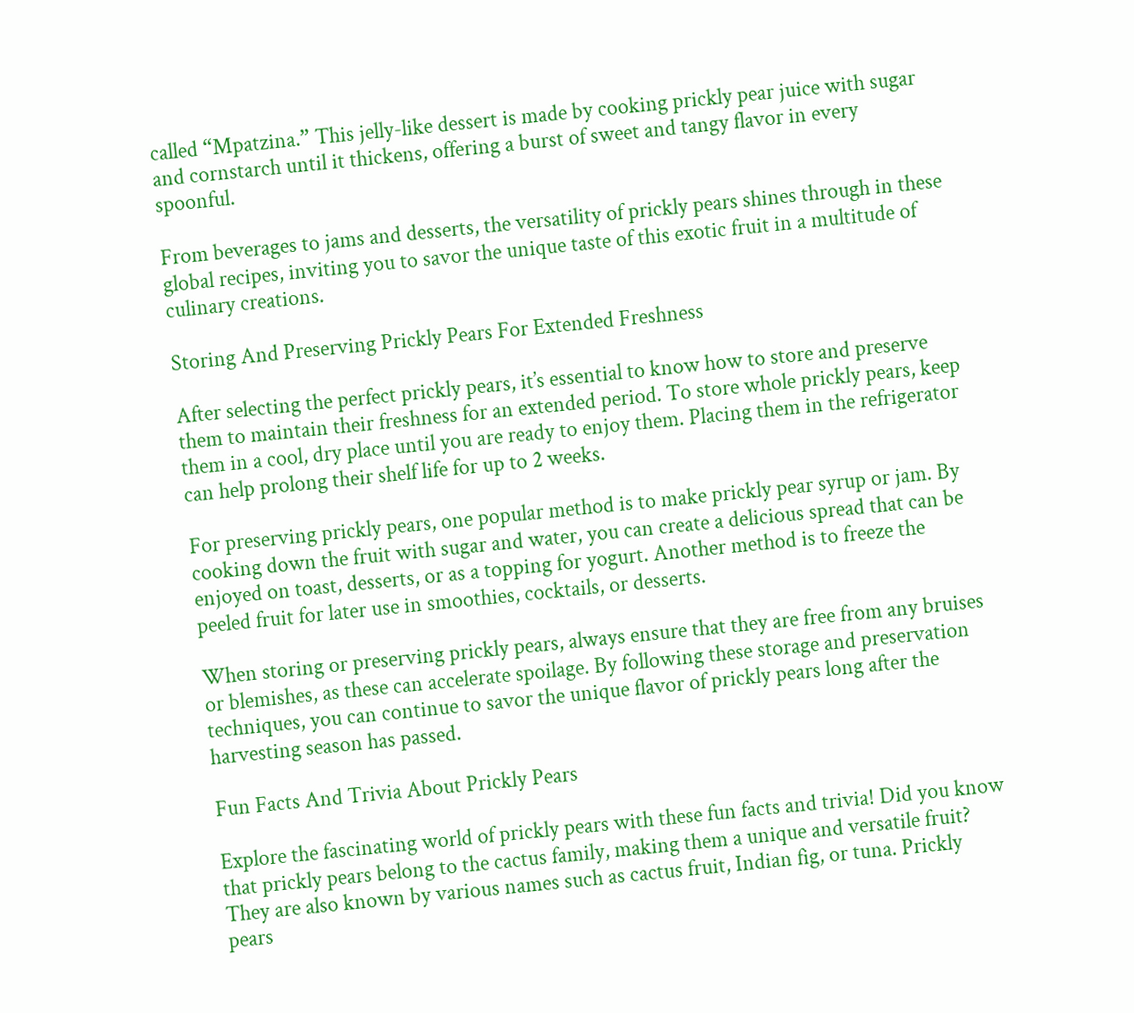called “Mpatzina.” This jelly-like dessert is made by cooking prickly pear juice with sugar and cornstarch until it thickens, offering a burst of sweet and tangy flavor in every spoonful.

From beverages to jams and desserts, the versatility of prickly pears shines through in these global recipes, inviting you to savor the unique taste of this exotic fruit in a multitude of culinary creations.

Storing And Preserving Prickly Pears For Extended Freshness

After selecting the perfect prickly pears, it’s essential to know how to store and preserve them to maintain their freshness for an extended period. To store whole prickly pears, keep them in a cool, dry place until you are ready to enjoy them. Placing them in the refrigerator can help prolong their shelf life for up to 2 weeks.

For preserving prickly pears, one popular method is to make prickly pear syrup or jam. By cooking down the fruit with sugar and water, you can create a delicious spread that can be enjoyed on toast, desserts, or as a topping for yogurt. Another method is to freeze the peeled fruit for later use in smoothies, cocktails, or desserts.

When storing or preserving prickly pears, always ensure that they are free from any bruises or blemishes, as these can accelerate spoilage. By following these storage and preservation techniques, you can continue to savor the unique flavor of prickly pears long after the harvesting season has passed.

Fun Facts And Trivia About Prickly Pears

Explore the fascinating world of prickly pears with these fun facts and trivia! Did you know that prickly pears belong to the cactus family, making them a unique and versatile fruit? They are also known by various names such as cactus fruit, Indian fig, or tuna. Prickly pears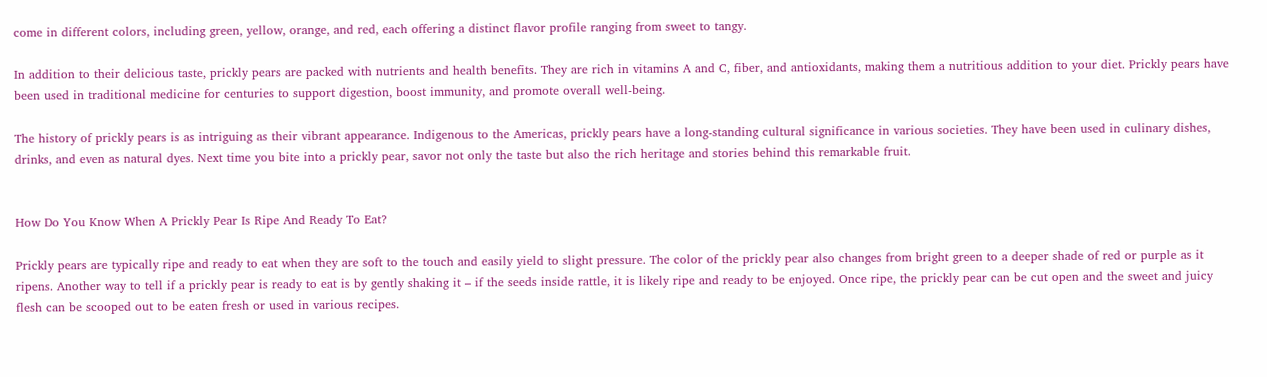come in different colors, including green, yellow, orange, and red, each offering a distinct flavor profile ranging from sweet to tangy.

In addition to their delicious taste, prickly pears are packed with nutrients and health benefits. They are rich in vitamins A and C, fiber, and antioxidants, making them a nutritious addition to your diet. Prickly pears have been used in traditional medicine for centuries to support digestion, boost immunity, and promote overall well-being.

The history of prickly pears is as intriguing as their vibrant appearance. Indigenous to the Americas, prickly pears have a long-standing cultural significance in various societies. They have been used in culinary dishes, drinks, and even as natural dyes. Next time you bite into a prickly pear, savor not only the taste but also the rich heritage and stories behind this remarkable fruit.


How Do You Know When A Prickly Pear Is Ripe And Ready To Eat?

Prickly pears are typically ripe and ready to eat when they are soft to the touch and easily yield to slight pressure. The color of the prickly pear also changes from bright green to a deeper shade of red or purple as it ripens. Another way to tell if a prickly pear is ready to eat is by gently shaking it – if the seeds inside rattle, it is likely ripe and ready to be enjoyed. Once ripe, the prickly pear can be cut open and the sweet and juicy flesh can be scooped out to be eaten fresh or used in various recipes.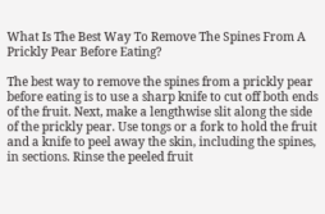What Is The Best Way To Remove The Spines From A Prickly Pear Before Eating?

The best way to remove the spines from a prickly pear before eating is to use a sharp knife to cut off both ends of the fruit. Next, make a lengthwise slit along the side of the prickly pear. Use tongs or a fork to hold the fruit and a knife to peel away the skin, including the spines, in sections. Rinse the peeled fruit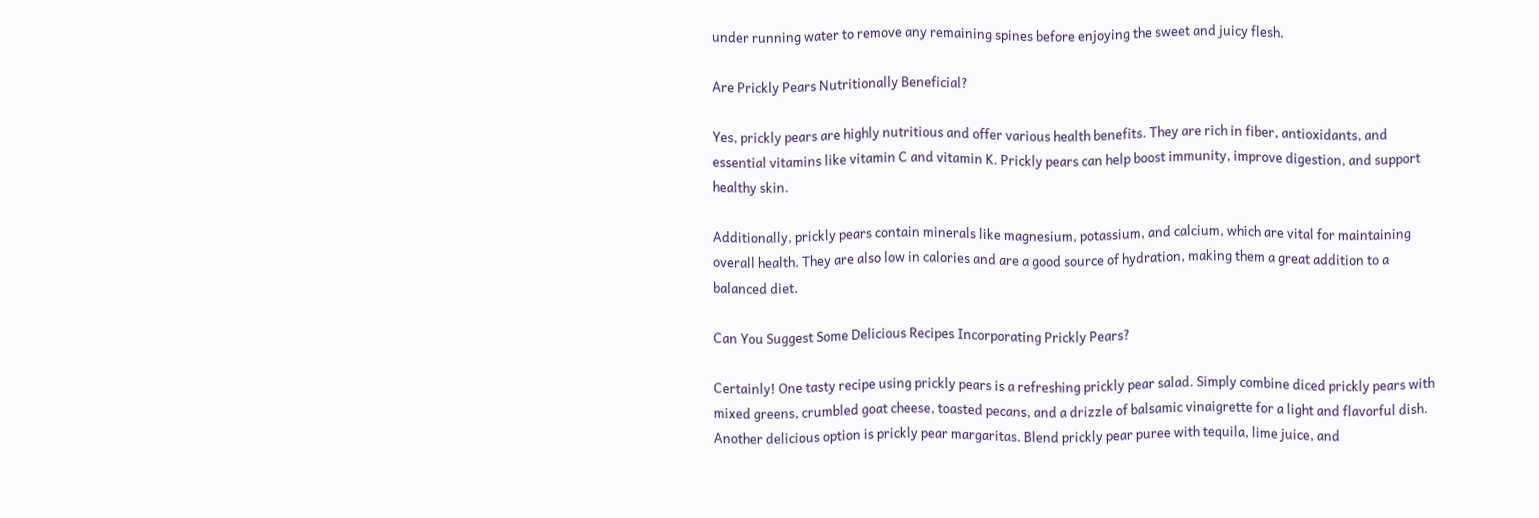under running water to remove any remaining spines before enjoying the sweet and juicy flesh.

Are Prickly Pears Nutritionally Beneficial?

Yes, prickly pears are highly nutritious and offer various health benefits. They are rich in fiber, antioxidants, and essential vitamins like vitamin C and vitamin K. Prickly pears can help boost immunity, improve digestion, and support healthy skin.

Additionally, prickly pears contain minerals like magnesium, potassium, and calcium, which are vital for maintaining overall health. They are also low in calories and are a good source of hydration, making them a great addition to a balanced diet.

Can You Suggest Some Delicious Recipes Incorporating Prickly Pears?

Certainly! One tasty recipe using prickly pears is a refreshing prickly pear salad. Simply combine diced prickly pears with mixed greens, crumbled goat cheese, toasted pecans, and a drizzle of balsamic vinaigrette for a light and flavorful dish. Another delicious option is prickly pear margaritas. Blend prickly pear puree with tequila, lime juice, and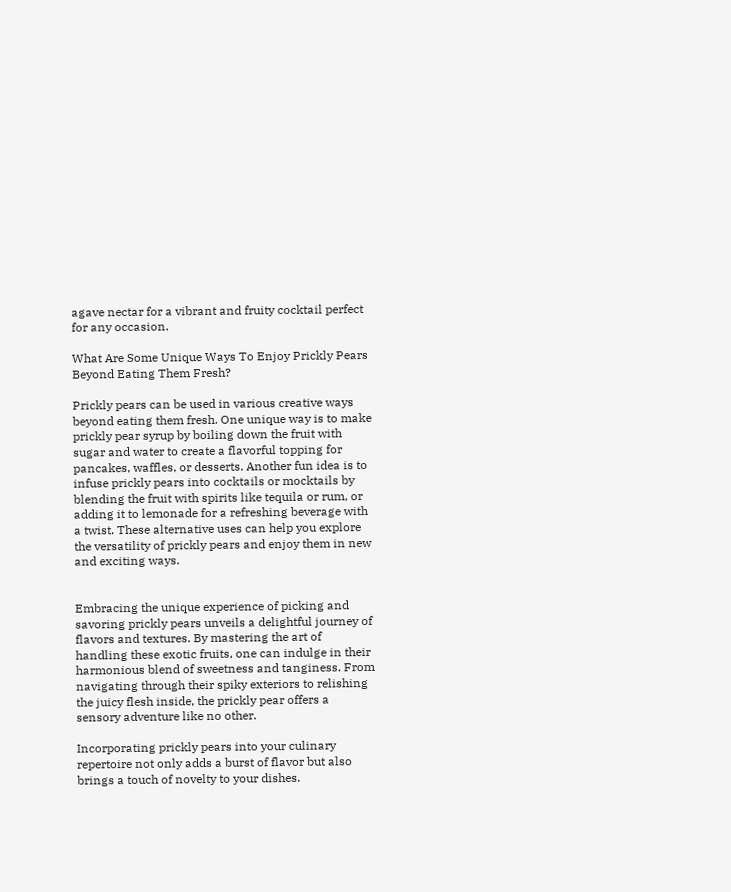agave nectar for a vibrant and fruity cocktail perfect for any occasion.

What Are Some Unique Ways To Enjoy Prickly Pears Beyond Eating Them Fresh?

Prickly pears can be used in various creative ways beyond eating them fresh. One unique way is to make prickly pear syrup by boiling down the fruit with sugar and water to create a flavorful topping for pancakes, waffles, or desserts. Another fun idea is to infuse prickly pears into cocktails or mocktails by blending the fruit with spirits like tequila or rum, or adding it to lemonade for a refreshing beverage with a twist. These alternative uses can help you explore the versatility of prickly pears and enjoy them in new and exciting ways.


Embracing the unique experience of picking and savoring prickly pears unveils a delightful journey of flavors and textures. By mastering the art of handling these exotic fruits, one can indulge in their harmonious blend of sweetness and tanginess. From navigating through their spiky exteriors to relishing the juicy flesh inside, the prickly pear offers a sensory adventure like no other.

Incorporating prickly pears into your culinary repertoire not only adds a burst of flavor but also brings a touch of novelty to your dishes.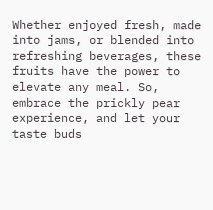Whether enjoyed fresh, made into jams, or blended into refreshing beverages, these fruits have the power to elevate any meal. So, embrace the prickly pear experience, and let your taste buds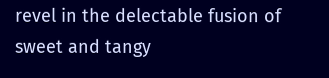revel in the delectable fusion of sweet and tangy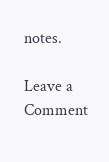notes.

Leave a Comment